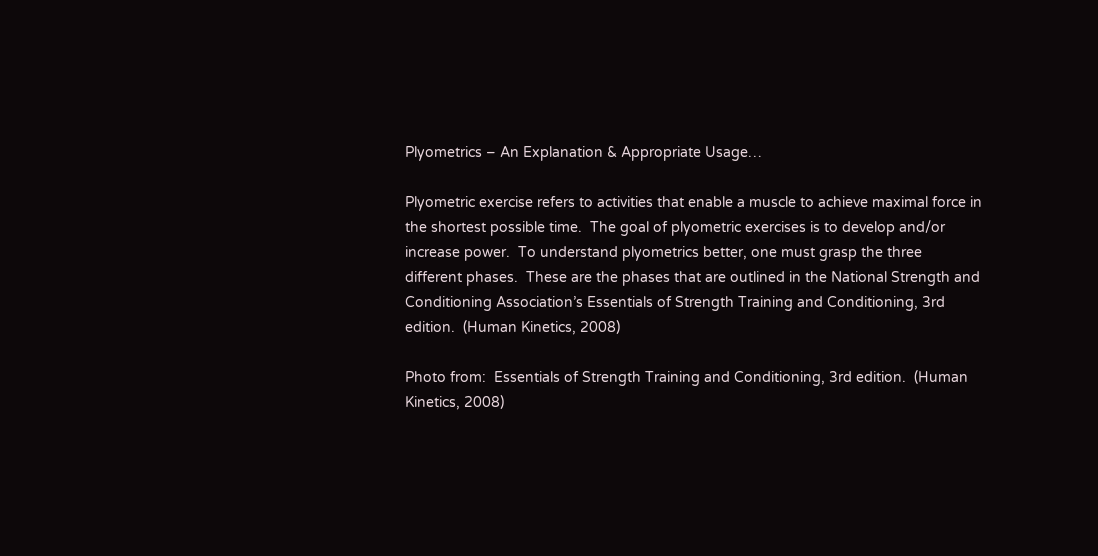Plyometrics – An Explanation & Appropriate Usage…

Plyometric exercise refers to activities that enable a muscle to achieve maximal force in the shortest possible time.  The goal of plyometric exercises is to develop and/or increase power.  To understand plyometrics better, one must grasp the three different phases.  These are the phases that are outlined in the National Strength and Conditioning Association’s Essentials of Strength Training and Conditioning, 3rd edition.  (Human Kinetics, 2008)

Photo from:  Essentials of Strength Training and Conditioning, 3rd edition.  (Human Kinetics, 2008)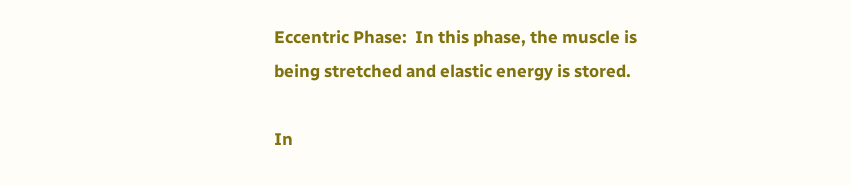Eccentric Phase:  In this phase, the muscle is being stretched and elastic energy is stored.

In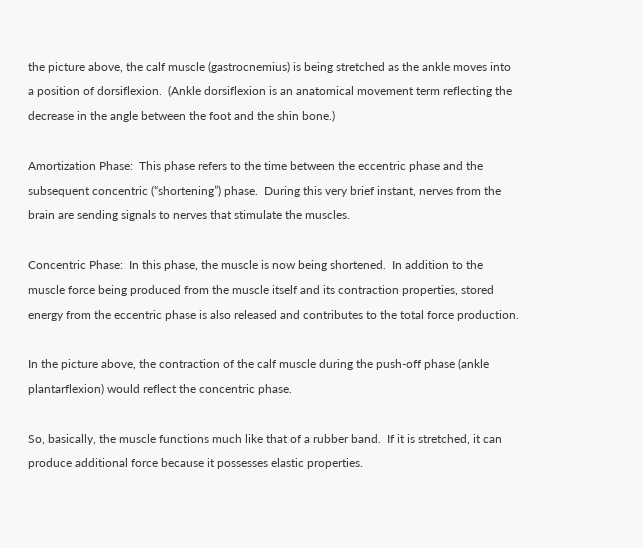the picture above, the calf muscle (gastrocnemius) is being stretched as the ankle moves into a position of dorsiflexion.  (Ankle dorsiflexion is an anatomical movement term reflecting the decrease in the angle between the foot and the shin bone.)

Amortization Phase:  This phase refers to the time between the eccentric phase and the subsequent concentric (“shortening”) phase.  During this very brief instant, nerves from the brain are sending signals to nerves that stimulate the muscles.

Concentric Phase:  In this phase, the muscle is now being shortened.  In addition to the muscle force being produced from the muscle itself and its contraction properties, stored energy from the eccentric phase is also released and contributes to the total force production.

In the picture above, the contraction of the calf muscle during the push-off phase (ankle plantarflexion) would reflect the concentric phase.

So, basically, the muscle functions much like that of a rubber band.  If it is stretched, it can produce additional force because it possesses elastic properties.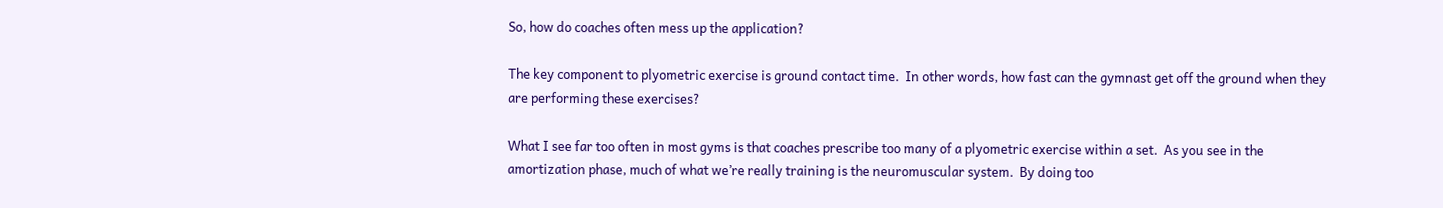So, how do coaches often mess up the application?

The key component to plyometric exercise is ground contact time.  In other words, how fast can the gymnast get off the ground when they are performing these exercises?

What I see far too often in most gyms is that coaches prescribe too many of a plyometric exercise within a set.  As you see in the amortization phase, much of what we’re really training is the neuromuscular system.  By doing too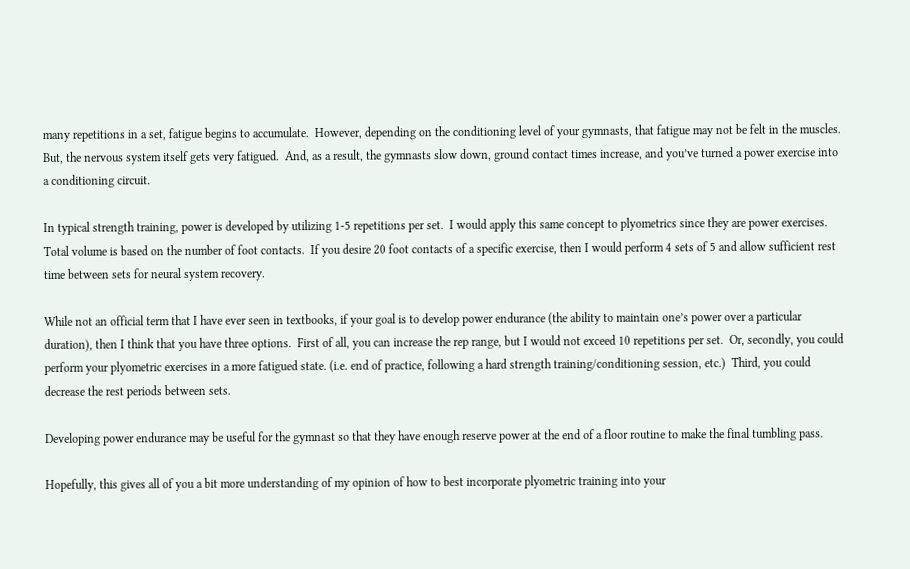many repetitions in a set, fatigue begins to accumulate.  However, depending on the conditioning level of your gymnasts, that fatigue may not be felt in the muscles.  But, the nervous system itself gets very fatigued.  And, as a result, the gymnasts slow down, ground contact times increase, and you’ve turned a power exercise into a conditioning circuit.

In typical strength training, power is developed by utilizing 1-5 repetitions per set.  I would apply this same concept to plyometrics since they are power exercises.  Total volume is based on the number of foot contacts.  If you desire 20 foot contacts of a specific exercise, then I would perform 4 sets of 5 and allow sufficient rest time between sets for neural system recovery.

While not an official term that I have ever seen in textbooks, if your goal is to develop power endurance (the ability to maintain one’s power over a particular duration), then I think that you have three options.  First of all, you can increase the rep range, but I would not exceed 10 repetitions per set.  Or, secondly, you could perform your plyometric exercises in a more fatigued state. (i.e. end of practice, following a hard strength training/conditioning session, etc.)  Third, you could decrease the rest periods between sets.

Developing power endurance may be useful for the gymnast so that they have enough reserve power at the end of a floor routine to make the final tumbling pass.

Hopefully, this gives all of you a bit more understanding of my opinion of how to best incorporate plyometric training into your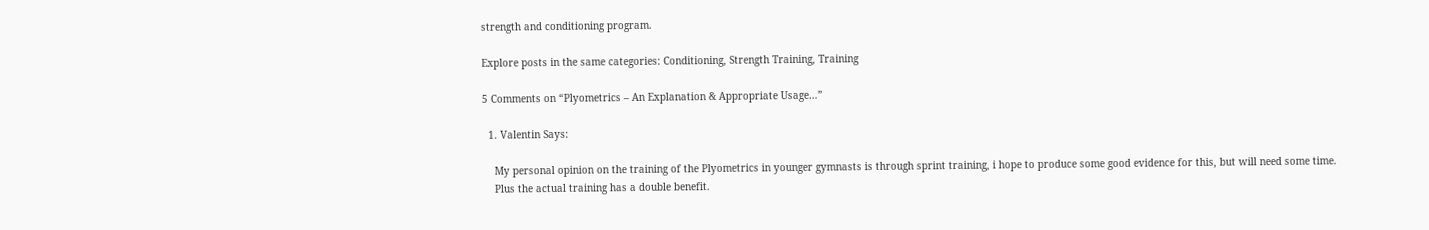strength and conditioning program.

Explore posts in the same categories: Conditioning, Strength Training, Training

5 Comments on “Plyometrics – An Explanation & Appropriate Usage…”

  1. Valentin Says:

    My personal opinion on the training of the Plyometrics in younger gymnasts is through sprint training, i hope to produce some good evidence for this, but will need some time.
    Plus the actual training has a double benefit.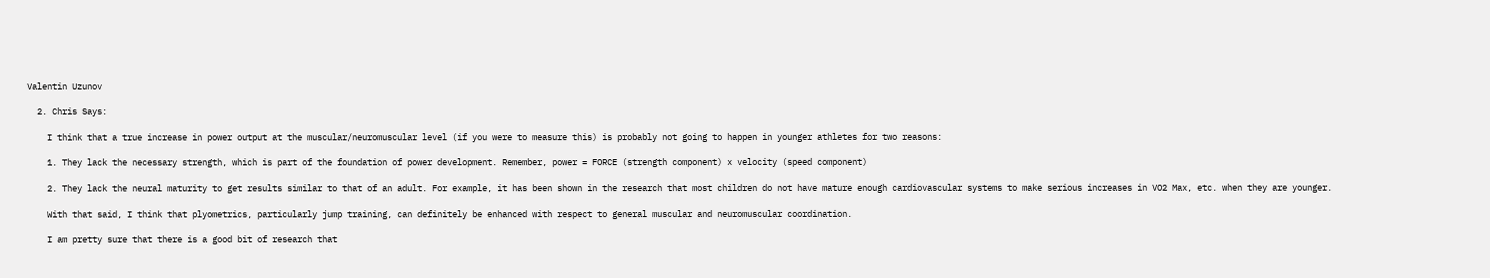Valentin Uzunov

  2. Chris Says:

    I think that a true increase in power output at the muscular/neuromuscular level (if you were to measure this) is probably not going to happen in younger athletes for two reasons:

    1. They lack the necessary strength, which is part of the foundation of power development. Remember, power = FORCE (strength component) x velocity (speed component)

    2. They lack the neural maturity to get results similar to that of an adult. For example, it has been shown in the research that most children do not have mature enough cardiovascular systems to make serious increases in VO2 Max, etc. when they are younger.

    With that said, I think that plyometrics, particularly jump training, can definitely be enhanced with respect to general muscular and neuromuscular coordination.

    I am pretty sure that there is a good bit of research that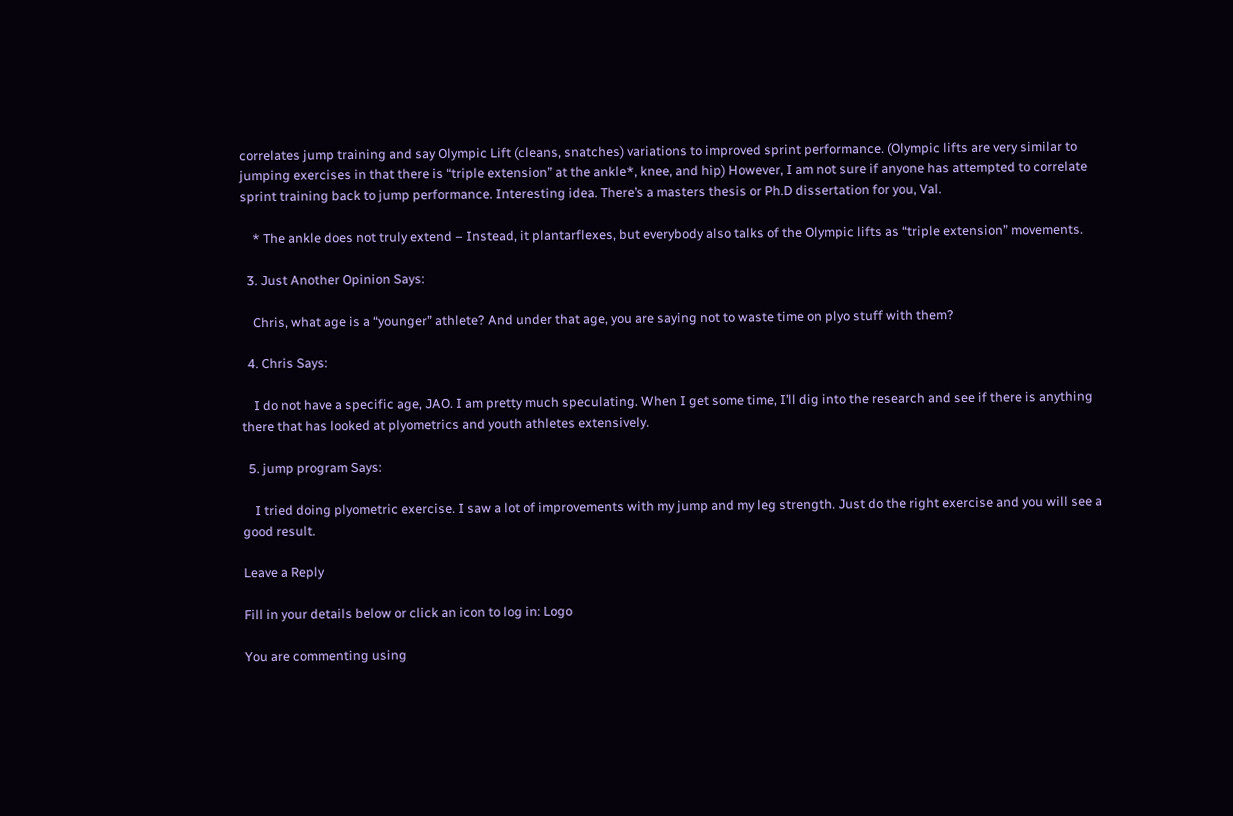correlates jump training and say Olympic Lift (cleans, snatches) variations to improved sprint performance. (Olympic lifts are very similar to jumping exercises in that there is “triple extension” at the ankle*, knee, and hip) However, I am not sure if anyone has attempted to correlate sprint training back to jump performance. Interesting idea. There’s a masters thesis or Ph.D dissertation for you, Val.

    * The ankle does not truly extend – Instead, it plantarflexes, but everybody also talks of the Olympic lifts as “triple extension” movements.

  3. Just Another Opinion Says:

    Chris, what age is a “younger” athlete? And under that age, you are saying not to waste time on plyo stuff with them?

  4. Chris Says:

    I do not have a specific age, JAO. I am pretty much speculating. When I get some time, I’ll dig into the research and see if there is anything there that has looked at plyometrics and youth athletes extensively.

  5. jump program Says:

    I tried doing plyometric exercise. I saw a lot of improvements with my jump and my leg strength. Just do the right exercise and you will see a good result.

Leave a Reply

Fill in your details below or click an icon to log in: Logo

You are commenting using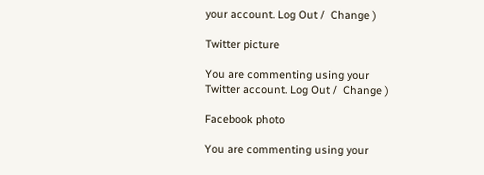your account. Log Out /  Change )

Twitter picture

You are commenting using your Twitter account. Log Out /  Change )

Facebook photo

You are commenting using your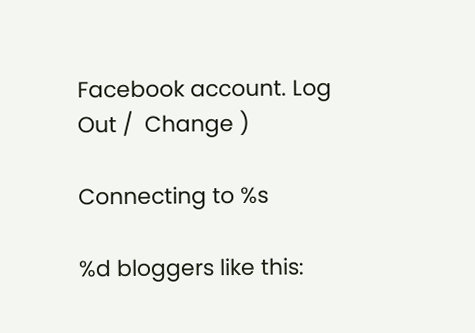Facebook account. Log Out /  Change )

Connecting to %s

%d bloggers like this: